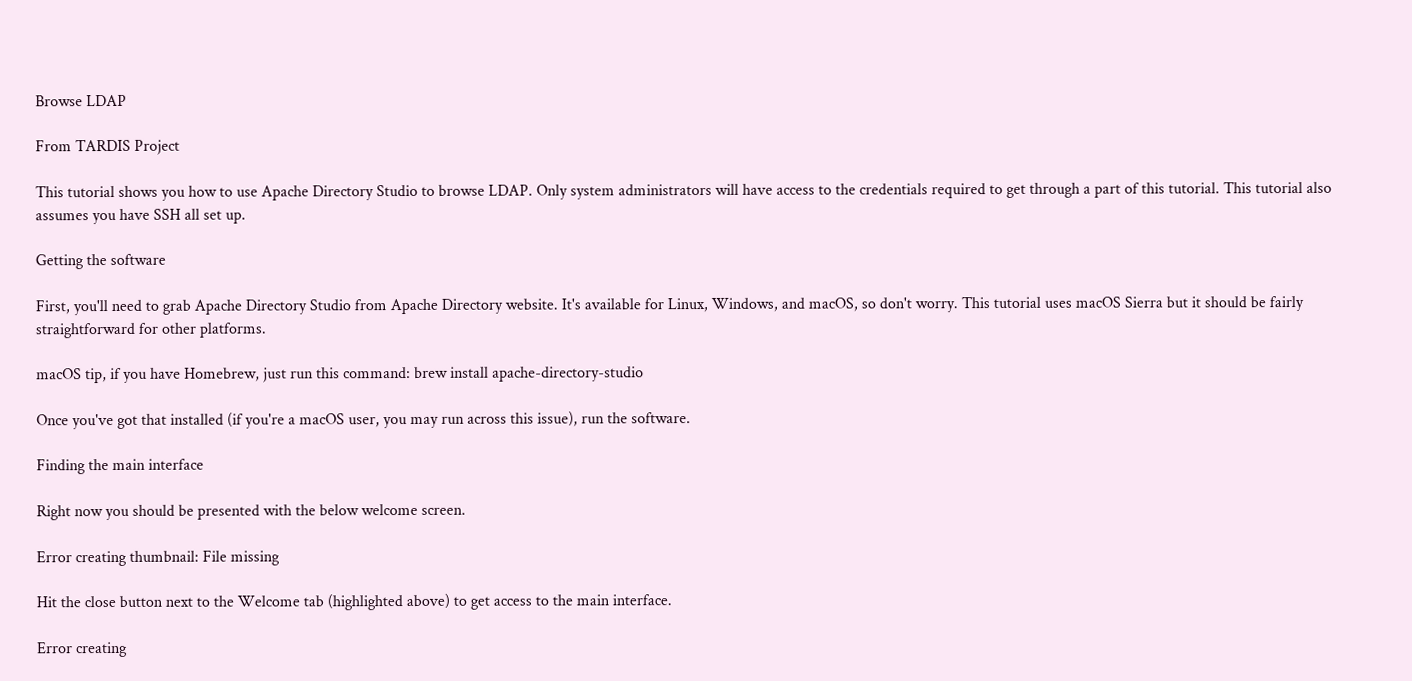Browse LDAP

From TARDIS Project

This tutorial shows you how to use Apache Directory Studio to browse LDAP. Only system administrators will have access to the credentials required to get through a part of this tutorial. This tutorial also assumes you have SSH all set up.

Getting the software

First, you'll need to grab Apache Directory Studio from Apache Directory website. It's available for Linux, Windows, and macOS, so don't worry. This tutorial uses macOS Sierra but it should be fairly straightforward for other platforms.

macOS tip, if you have Homebrew, just run this command: brew install apache-directory-studio

Once you've got that installed (if you're a macOS user, you may run across this issue), run the software.

Finding the main interface

Right now you should be presented with the below welcome screen.

Error creating thumbnail: File missing

Hit the close button next to the Welcome tab (highlighted above) to get access to the main interface.

Error creating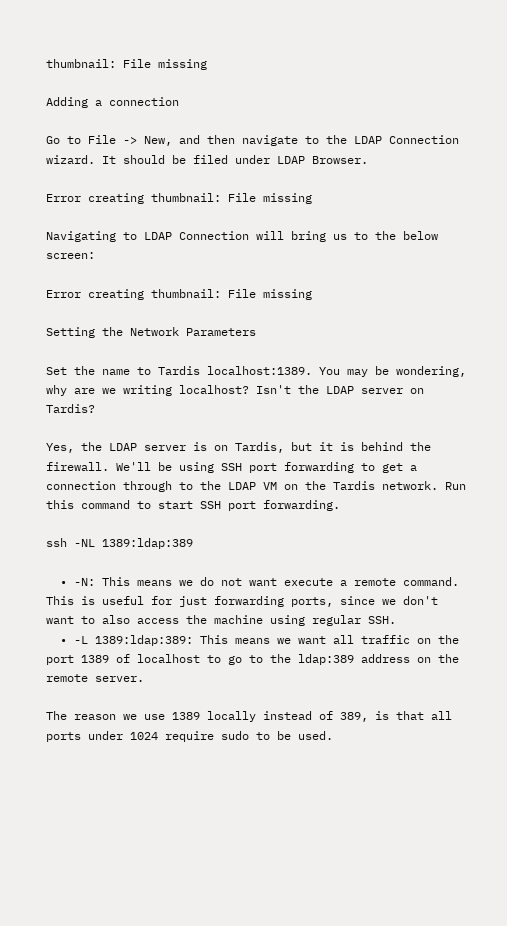thumbnail: File missing

Adding a connection

Go to File -> New, and then navigate to the LDAP Connection wizard. It should be filed under LDAP Browser.

Error creating thumbnail: File missing

Navigating to LDAP Connection will bring us to the below screen:

Error creating thumbnail: File missing

Setting the Network Parameters

Set the name to Tardis localhost:1389. You may be wondering, why are we writing localhost? Isn't the LDAP server on Tardis?

Yes, the LDAP server is on Tardis, but it is behind the firewall. We'll be using SSH port forwarding to get a connection through to the LDAP VM on the Tardis network. Run this command to start SSH port forwarding.

ssh -NL 1389:ldap:389

  • -N: This means we do not want execute a remote command. This is useful for just forwarding ports, since we don't want to also access the machine using regular SSH.
  • -L 1389:ldap:389: This means we want all traffic on the port 1389 of localhost to go to the ldap:389 address on the remote server.

The reason we use 1389 locally instead of 389, is that all ports under 1024 require sudo to be used.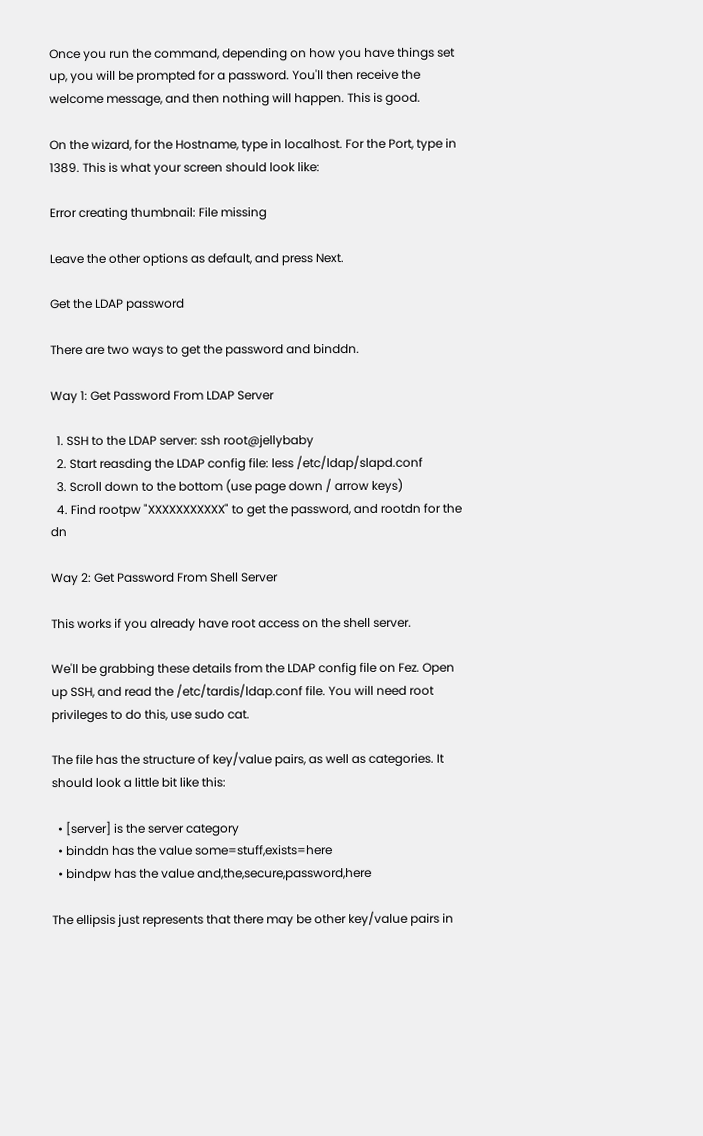Once you run the command, depending on how you have things set up, you will be prompted for a password. You'll then receive the welcome message, and then nothing will happen. This is good.

On the wizard, for the Hostname, type in localhost. For the Port, type in 1389. This is what your screen should look like:

Error creating thumbnail: File missing

Leave the other options as default, and press Next.

Get the LDAP password

There are two ways to get the password and binddn.

Way 1: Get Password From LDAP Server

  1. SSH to the LDAP server: ssh root@jellybaby
  2. Start reasding the LDAP config file: less /etc/ldap/slapd.conf
  3. Scroll down to the bottom (use page down / arrow keys)
  4. Find rootpw "XXXXXXXXXXX" to get the password, and rootdn for the dn

Way 2: Get Password From Shell Server

This works if you already have root access on the shell server.

We'll be grabbing these details from the LDAP config file on Fez. Open up SSH, and read the /etc/tardis/ldap.conf file. You will need root privileges to do this, use sudo cat.

The file has the structure of key/value pairs, as well as categories. It should look a little bit like this:

  • [server] is the server category
  • binddn has the value some=stuff,exists=here
  • bindpw has the value and,the,secure,password,here

The ellipsis just represents that there may be other key/value pairs in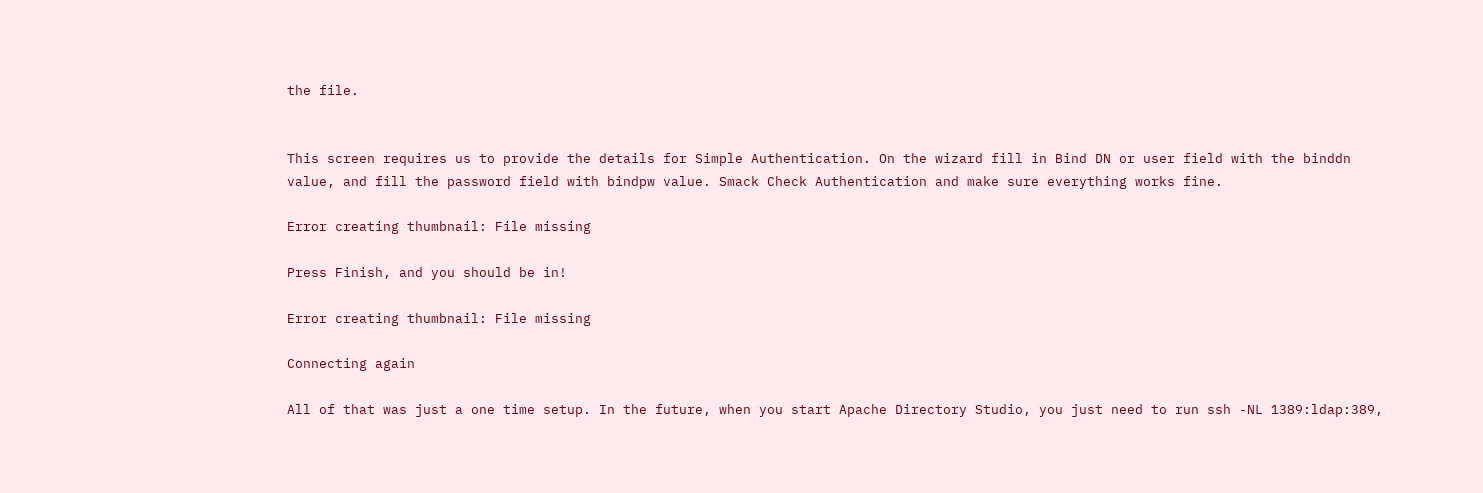the file.


This screen requires us to provide the details for Simple Authentication. On the wizard fill in Bind DN or user field with the binddn value, and fill the password field with bindpw value. Smack Check Authentication and make sure everything works fine.

Error creating thumbnail: File missing

Press Finish, and you should be in!

Error creating thumbnail: File missing

Connecting again

All of that was just a one time setup. In the future, when you start Apache Directory Studio, you just need to run ssh -NL 1389:ldap:389,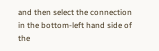and then select the connection in the bottom-left hand side of the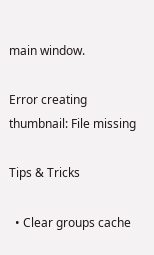main window.

Error creating thumbnail: File missing

Tips & Tricks

  • Clear groups cache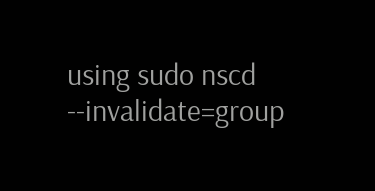using sudo nscd --invalidate=group